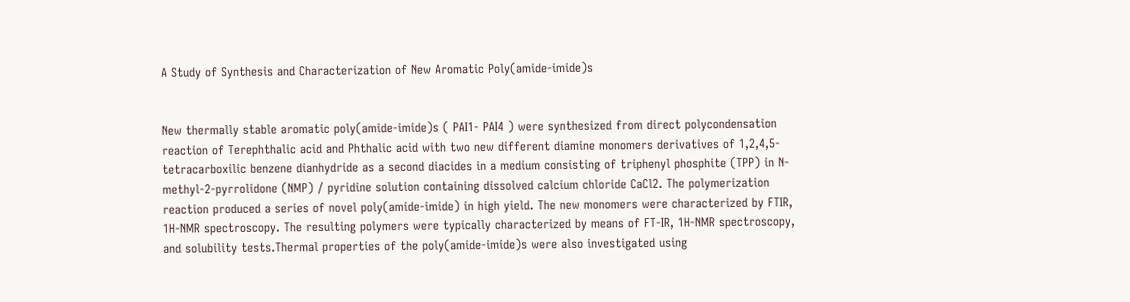A Study of Synthesis and Characterization of New Aromatic Poly(amide-imide)s


New thermally stable aromatic poly(amide-imide)s ( PAI1- PAI4 ) were synthesized from direct polycondensation reaction of Terephthalic acid and Phthalic acid with two new different diamine monomers derivatives of 1,2,4,5-tetracarboxilic benzene dianhydride as a second diacides in a medium consisting of triphenyl phosphite (TPP) in N-methyl-2-pyrrolidone (NMP) / pyridine solution containing dissolved calcium chloride CaCl2. The polymerization reaction produced a series of novel poly(amide-imide) in high yield. The new monomers were characterized by FTIR, 1H-NMR spectroscopy. The resulting polymers were typically characterized by means of FT-IR, 1H-NMR spectroscopy, and solubility tests.Thermal properties of the poly(amide-imide)s were also investigated using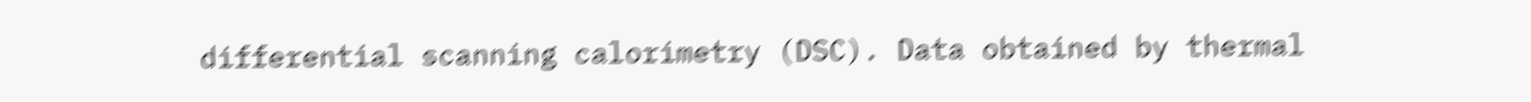differential scanning calorimetry (DSC). Data obtained by thermal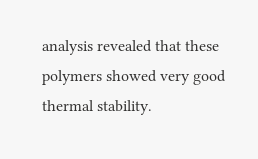analysis revealed that these polymers showed very good thermal stability.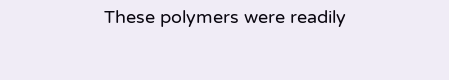These polymers were readily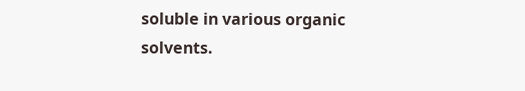soluble in various organic solvents.